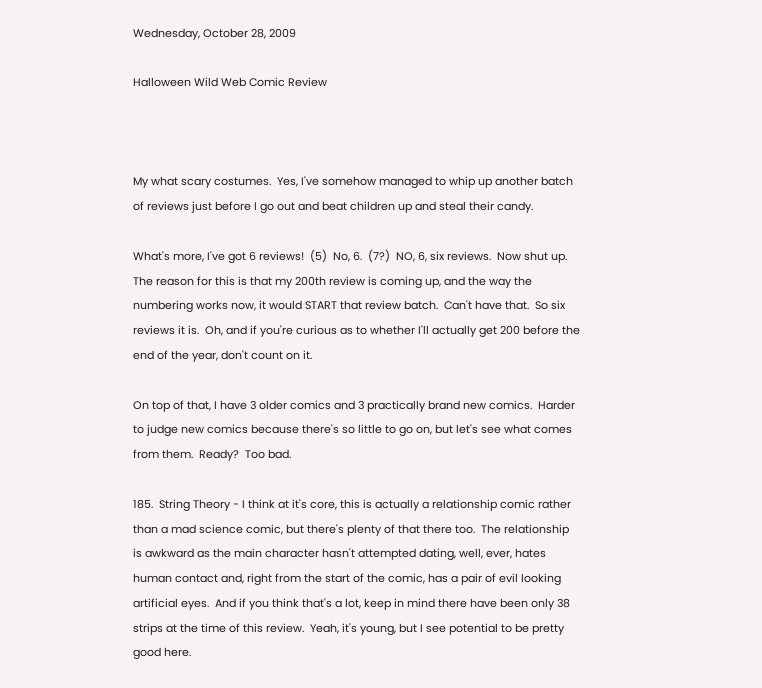Wednesday, October 28, 2009

Halloween Wild Web Comic Review



My what scary costumes.  Yes, I've somehow managed to whip up another batch of reviews just before I go out and beat children up and steal their candy.

What's more, I've got 6 reviews!  (5)  No, 6.  (7?)  NO, 6, six reviews.  Now shut up.  The reason for this is that my 200th review is coming up, and the way the numbering works now, it would START that review batch.  Can't have that.  So six reviews it is.  Oh, and if you're curious as to whether I'll actually get 200 before the end of the year, don't count on it.

On top of that, I have 3 older comics and 3 practically brand new comics.  Harder to judge new comics because there's so little to go on, but let's see what comes from them.  Ready?  Too bad.

185.  String Theory - I think at it's core, this is actually a relationship comic rather than a mad science comic, but there's plenty of that there too.  The relationship is awkward as the main character hasn't attempted dating, well, ever, hates human contact and, right from the start of the comic, has a pair of evil looking artificial eyes.  And if you think that's a lot, keep in mind there have been only 38 strips at the time of this review.  Yeah, it's young, but I see potential to be pretty good here.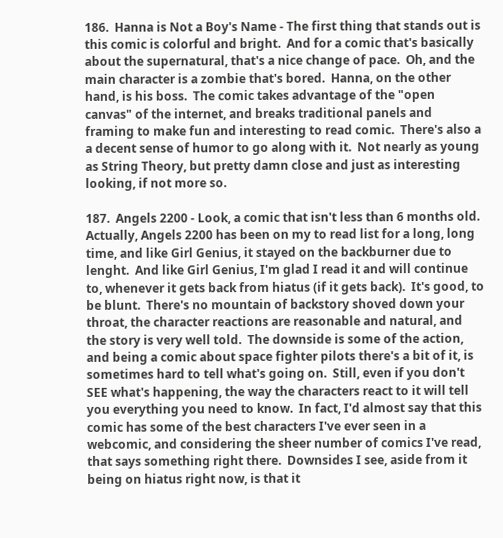186.  Hanna is Not a Boy's Name - The first thing that stands out is this comic is colorful and bright.  And for a comic that's basically about the supernatural, that's a nice change of pace.  Oh, and the main character is a zombie that's bored.  Hanna, on the other hand, is his boss.  The comic takes advantage of the "open canvas" of the internet, and breaks traditional panels and framing to make fun and interesting to read comic.  There's also a a decent sense of humor to go along with it.  Not nearly as young as String Theory, but pretty damn close and just as interesting looking, if not more so.

187.  Angels 2200 - Look, a comic that isn't less than 6 months old.  Actually, Angels 2200 has been on my to read list for a long, long time, and like Girl Genius, it stayed on the backburner due to lenght.  And like Girl Genius, I'm glad I read it and will continue to, whenever it gets back from hiatus (if it gets back).  It's good, to be blunt.  There's no mountain of backstory shoved down your throat, the character reactions are reasonable and natural, and the story is very well told.  The downside is some of the action, and being a comic about space fighter pilots there's a bit of it, is sometimes hard to tell what's going on.  Still, even if you don't SEE what's happening, the way the characters react to it will tell you everything you need to know.  In fact, I'd almost say that this comic has some of the best characters I've ever seen in a webcomic, and considering the sheer number of comics I've read, that says something right there.  Downsides I see, aside from it being on hiatus right now, is that it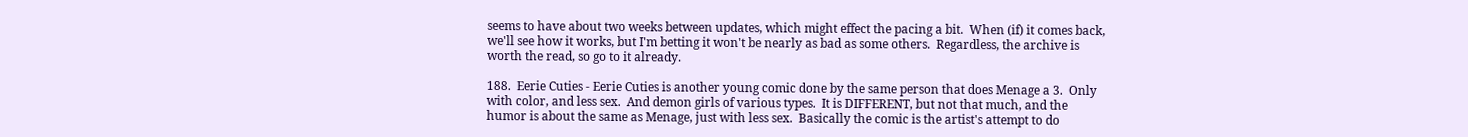seems to have about two weeks between updates, which might effect the pacing a bit.  When (if) it comes back, we'll see how it works, but I'm betting it won't be nearly as bad as some others.  Regardless, the archive is worth the read, so go to it already.

188.  Eerie Cuties - Eerie Cuties is another young comic done by the same person that does Menage a 3.  Only with color, and less sex.  And demon girls of various types.  It is DIFFERENT, but not that much, and the humor is about the same as Menage, just with less sex.  Basically the comic is the artist's attempt to do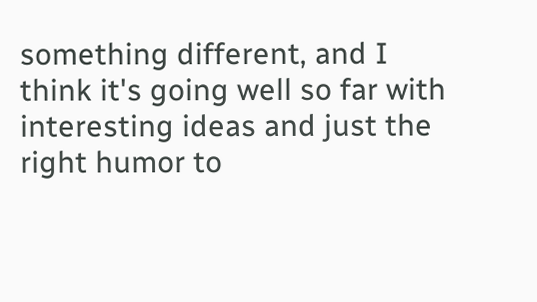something different, and I think it's going well so far with interesting ideas and just the right humor to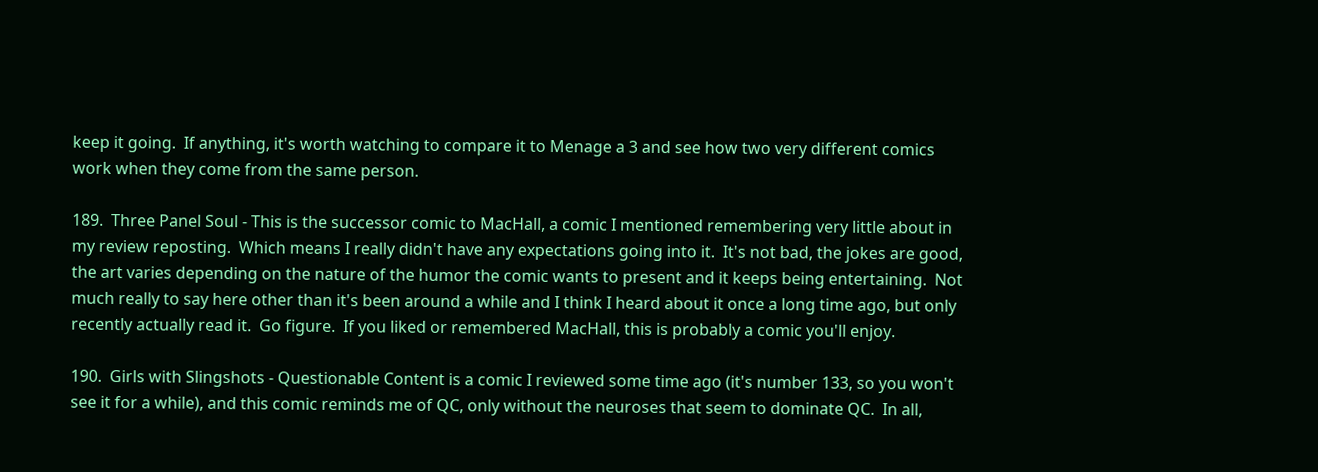keep it going.  If anything, it's worth watching to compare it to Menage a 3 and see how two very different comics work when they come from the same person.

189.  Three Panel Soul - This is the successor comic to MacHall, a comic I mentioned remembering very little about in my review reposting.  Which means I really didn't have any expectations going into it.  It's not bad, the jokes are good, the art varies depending on the nature of the humor the comic wants to present and it keeps being entertaining.  Not much really to say here other than it's been around a while and I think I heard about it once a long time ago, but only recently actually read it.  Go figure.  If you liked or remembered MacHall, this is probably a comic you'll enjoy.

190.  Girls with Slingshots - Questionable Content is a comic I reviewed some time ago (it's number 133, so you won't see it for a while), and this comic reminds me of QC, only without the neuroses that seem to dominate QC.  In all,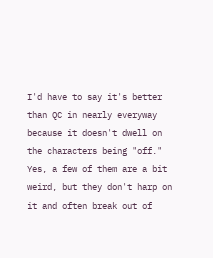I'd have to say it's better than QC in nearly everyway because it doesn't dwell on the characters being "off."  Yes, a few of them are a bit weird, but they don't harp on it and often break out of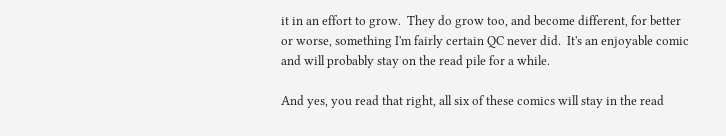it in an effort to grow.  They do grow too, and become different, for better or worse, something I'm fairly certain QC never did.  It's an enjoyable comic and will probably stay on the read pile for a while.

And yes, you read that right, all six of these comics will stay in the read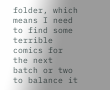folder, which means I need to find some terrible comics for the next batch or two to balance it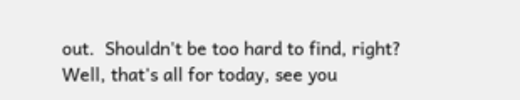out.  Shouldn't be too hard to find, right?  Well, that's all for today, see you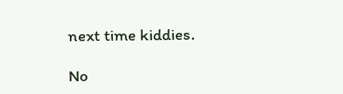next time kiddies.

No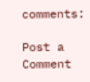comments:

Post a Comment